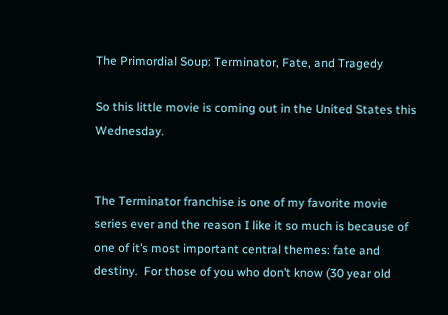The Primordial Soup: Terminator, Fate, and Tragedy

So this little movie is coming out in the United States this Wednesday.


The Terminator franchise is one of my favorite movie series ever and the reason I like it so much is because of one of it’s most important central themes: fate and destiny.  For those of you who don’t know (30 year old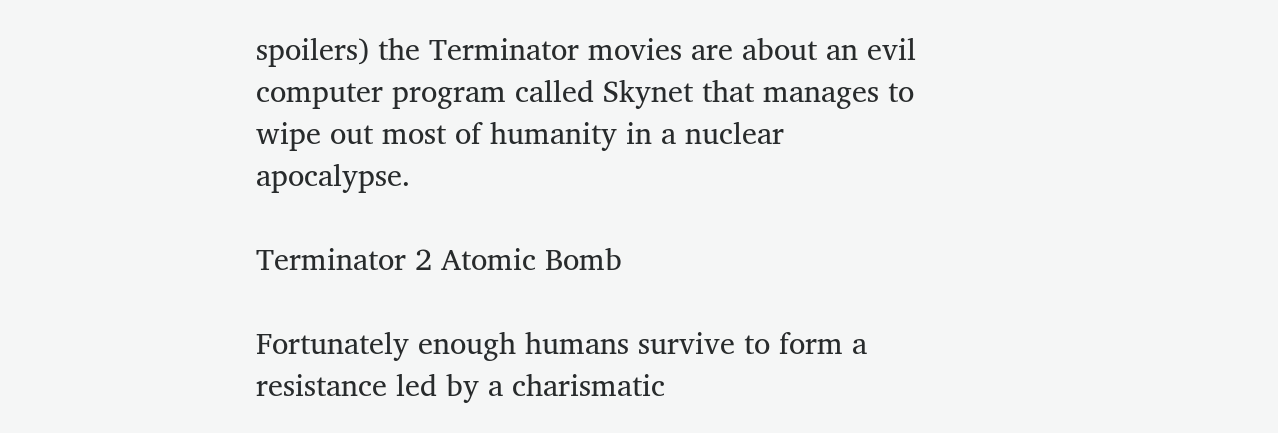spoilers) the Terminator movies are about an evil computer program called Skynet that manages to wipe out most of humanity in a nuclear apocalypse.

Terminator 2 Atomic Bomb

Fortunately enough humans survive to form a resistance led by a charismatic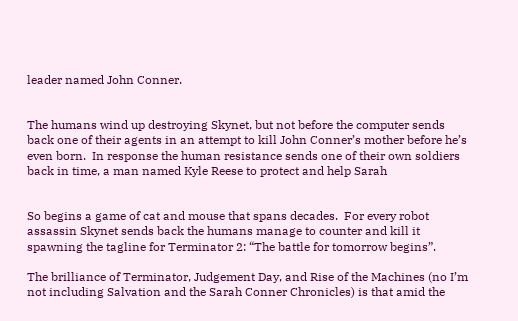leader named John Conner.


The humans wind up destroying Skynet, but not before the computer sends back one of their agents in an attempt to kill John Conner’s mother before he’s even born.  In response the human resistance sends one of their own soldiers back in time, a man named Kyle Reese to protect and help Sarah


So begins a game of cat and mouse that spans decades.  For every robot assassin Skynet sends back the humans manage to counter and kill it spawning the tagline for Terminator 2: “The battle for tomorrow begins”.

The brilliance of Terminator, Judgement Day, and Rise of the Machines (no I’m not including Salvation and the Sarah Conner Chronicles) is that amid the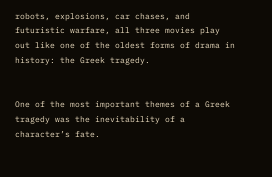robots, explosions, car chases, and futuristic warfare, all three movies play out like one of the oldest forms of drama in history: the Greek tragedy.


One of the most important themes of a Greek tragedy was the inevitability of a character’s fate.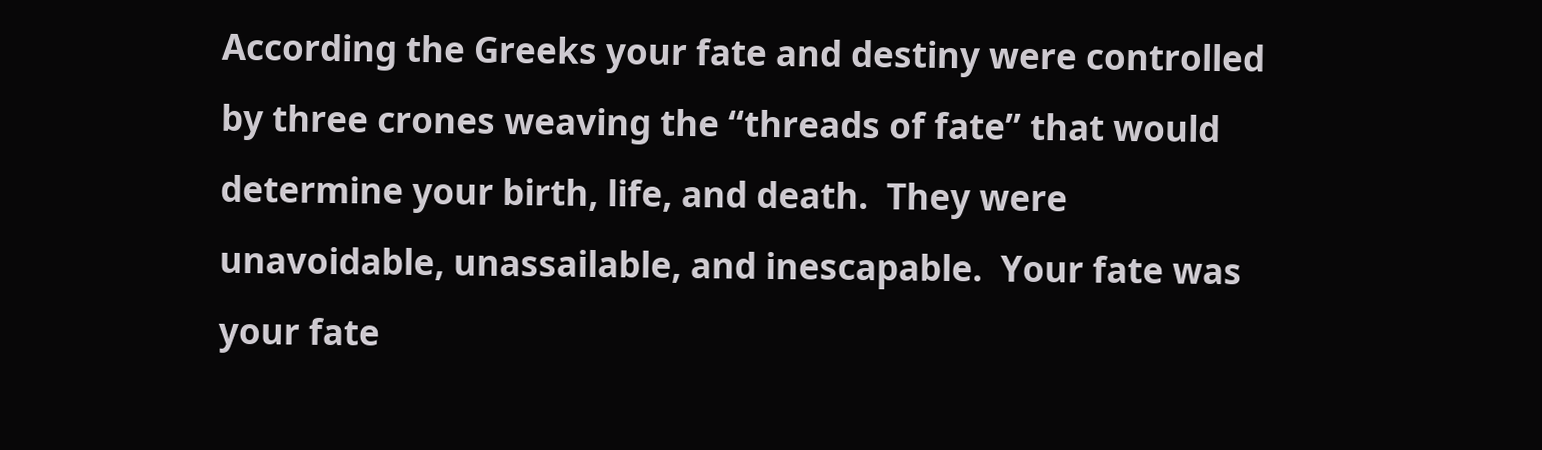According the Greeks your fate and destiny were controlled by three crones weaving the “threads of fate” that would determine your birth, life, and death.  They were unavoidable, unassailable, and inescapable.  Your fate was your fate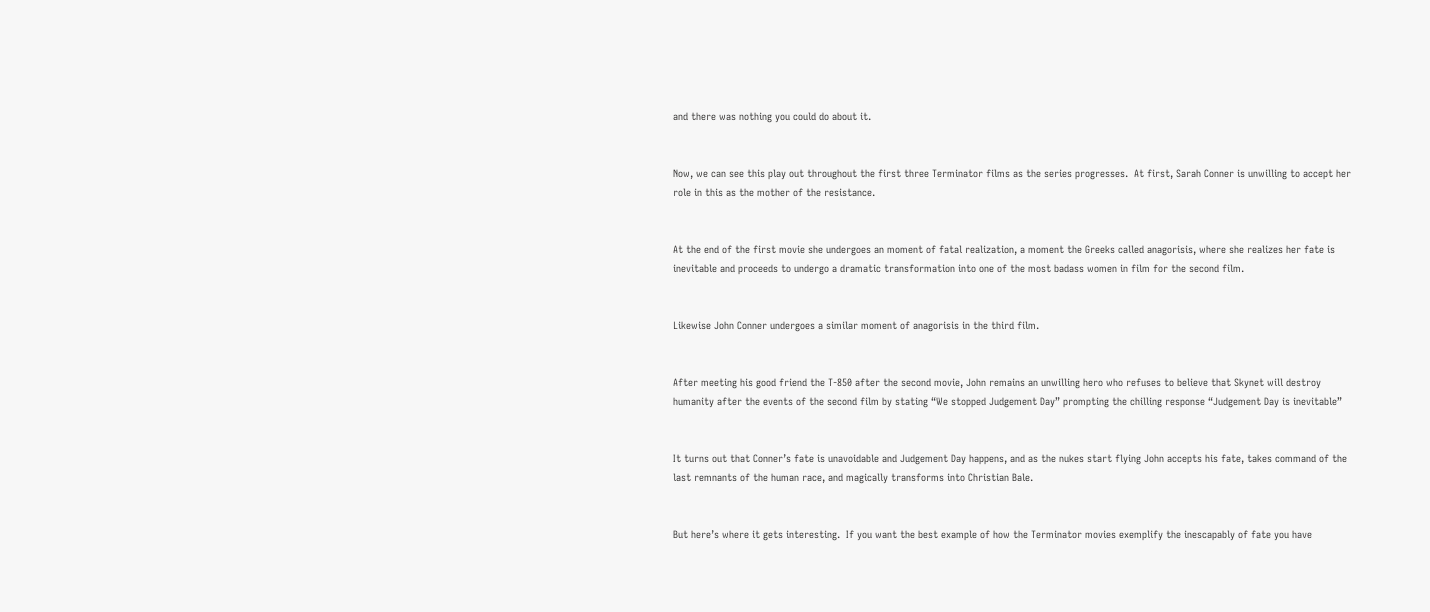and there was nothing you could do about it.


Now, we can see this play out throughout the first three Terminator films as the series progresses.  At first, Sarah Conner is unwilling to accept her role in this as the mother of the resistance.


At the end of the first movie she undergoes an moment of fatal realization, a moment the Greeks called anagorisis, where she realizes her fate is inevitable and proceeds to undergo a dramatic transformation into one of the most badass women in film for the second film.


Likewise John Conner undergoes a similar moment of anagorisis in the third film.


After meeting his good friend the T-850 after the second movie, John remains an unwilling hero who refuses to believe that Skynet will destroy humanity after the events of the second film by stating “We stopped Judgement Day” prompting the chilling response “Judgement Day is inevitable”


It turns out that Conner’s fate is unavoidable and Judgement Day happens, and as the nukes start flying John accepts his fate, takes command of the last remnants of the human race, and magically transforms into Christian Bale.


But here’s where it gets interesting.  If you want the best example of how the Terminator movies exemplify the inescapably of fate you have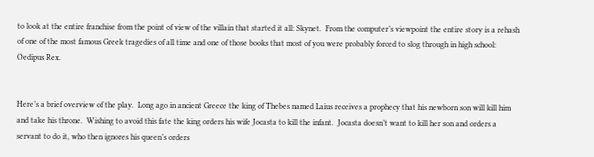to look at the entire franchise from the point of view of the villain that started it all: Skynet.  From the computer’s viewpoint the entire story is a rehash of one of the most famous Greek tragedies of all time and one of those books that most of you were probably forced to slog through in high school: Oedipus Rex.


Here’s a brief overview of the play.  Long ago in ancient Greece the king of Thebes named Laius receives a prophecy that his newborn son will kill him and take his throne.  Wishing to avoid this fate the king orders his wife Jocasta to kill the infant.  Jocasta doesn’t want to kill her son and orders a servant to do it, who then ignores his queen’s orders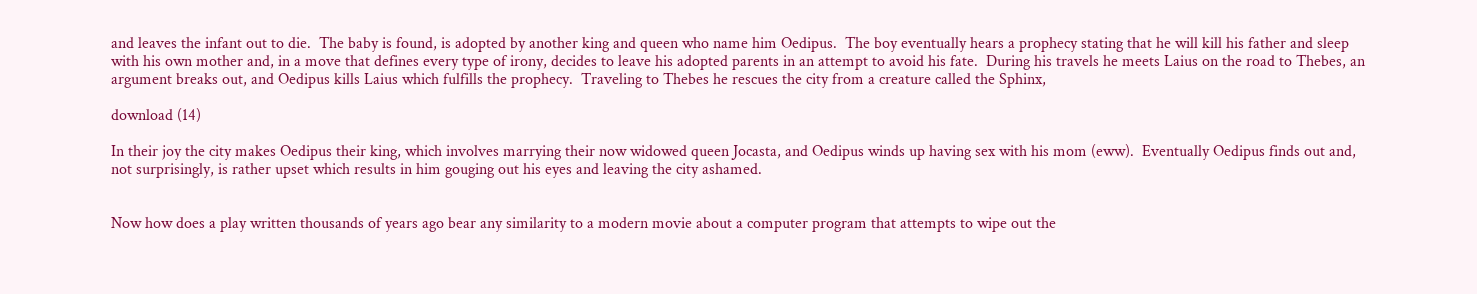and leaves the infant out to die.  The baby is found, is adopted by another king and queen who name him Oedipus.  The boy eventually hears a prophecy stating that he will kill his father and sleep with his own mother and, in a move that defines every type of irony, decides to leave his adopted parents in an attempt to avoid his fate.  During his travels he meets Laius on the road to Thebes, an argument breaks out, and Oedipus kills Laius which fulfills the prophecy.  Traveling to Thebes he rescues the city from a creature called the Sphinx,

download (14)

In their joy the city makes Oedipus their king, which involves marrying their now widowed queen Jocasta, and Oedipus winds up having sex with his mom (eww).  Eventually Oedipus finds out and, not surprisingly, is rather upset which results in him gouging out his eyes and leaving the city ashamed.


Now how does a play written thousands of years ago bear any similarity to a modern movie about a computer program that attempts to wipe out the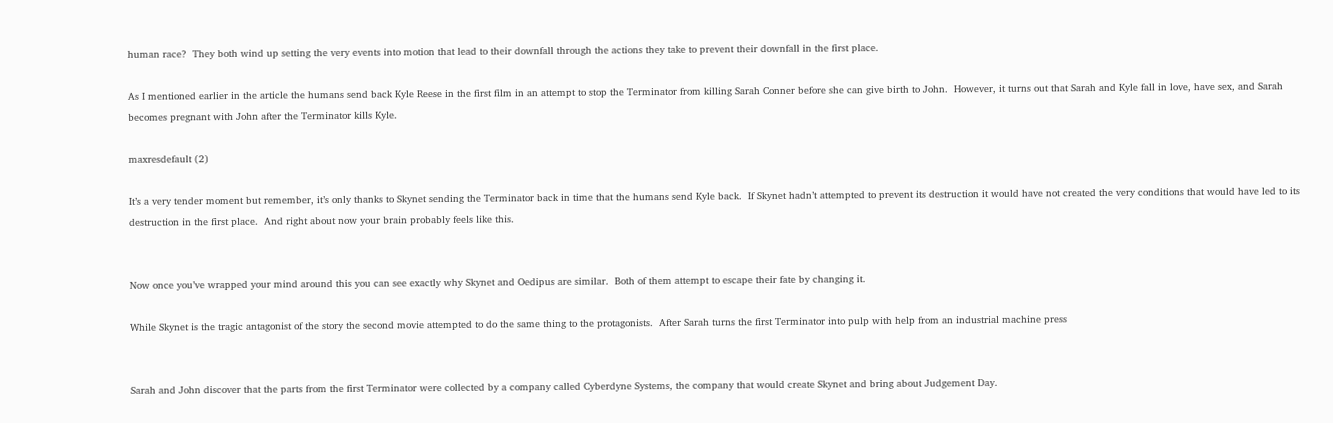human race?  They both wind up setting the very events into motion that lead to their downfall through the actions they take to prevent their downfall in the first place.

As I mentioned earlier in the article the humans send back Kyle Reese in the first film in an attempt to stop the Terminator from killing Sarah Conner before she can give birth to John.  However, it turns out that Sarah and Kyle fall in love, have sex, and Sarah becomes pregnant with John after the Terminator kills Kyle.

maxresdefault (2)

It’s a very tender moment but remember, it’s only thanks to Skynet sending the Terminator back in time that the humans send Kyle back.  If Skynet hadn’t attempted to prevent its destruction it would have not created the very conditions that would have led to its destruction in the first place.  And right about now your brain probably feels like this.


Now once you’ve wrapped your mind around this you can see exactly why Skynet and Oedipus are similar.  Both of them attempt to escape their fate by changing it.

While Skynet is the tragic antagonist of the story the second movie attempted to do the same thing to the protagonists.  After Sarah turns the first Terminator into pulp with help from an industrial machine press


Sarah and John discover that the parts from the first Terminator were collected by a company called Cyberdyne Systems, the company that would create Skynet and bring about Judgement Day.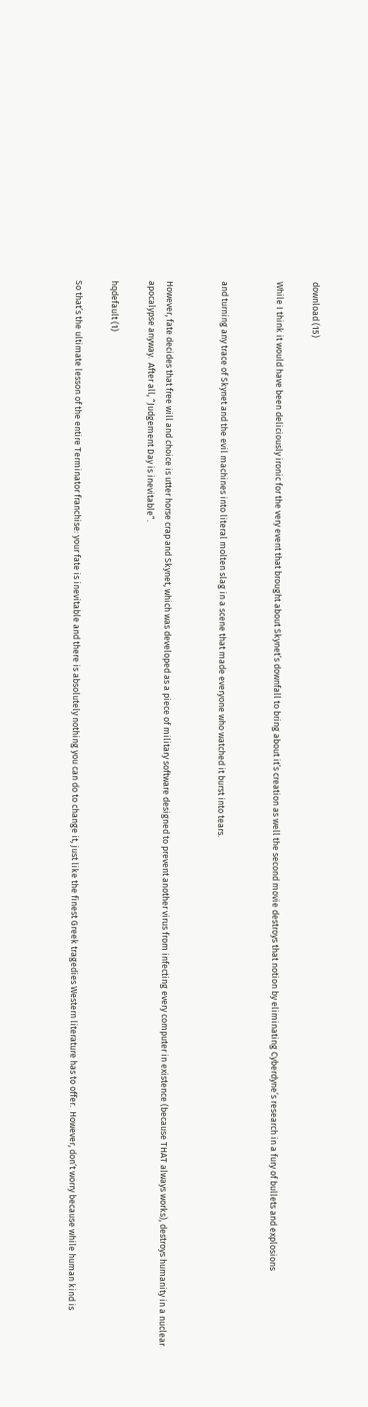download (15)

While I think it would have been deliciously ironic for the very event that brought about Skynet’s downfall to bring about it’s creation as well the second movie destroys that notion by eliminating Cyberdyne’s research in a fury of bullets and explosions


and turning any trace of Skynet and the evil machines into literal molten slag in a scene that made everyone who watched it burst into tears.


However, fate decides that free will and choice is utter horse crap and Skynet, which was developed as a piece of military software designed to prevent another virus from infecting every computer in existence (because THAT always works), destroys humanity in a nuclear apocalypse anyway.  After all, “Judgement Day is inevitable”.

hqdefault (1)

So that’s the ultimate lesson of the entire Terminator franchise: your fate is inevitable and there is absolutely nothing you can do to change it, just like the finest Greek tragedies Western literature has to offer.  However, don’t worry because while human kind is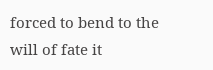forced to bend to the will of fate it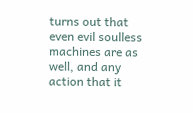turns out that even evil soulless machines are as well, and any action that it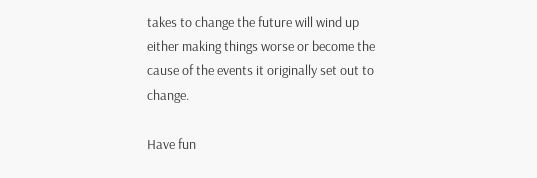takes to change the future will wind up either making things worse or become the cause of the events it originally set out to change.

Have fun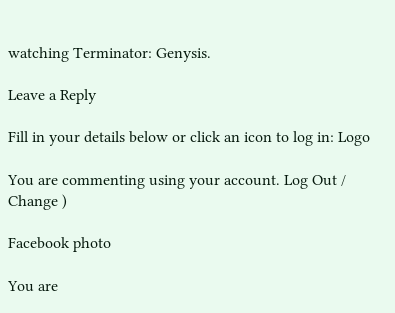watching Terminator: Genysis.

Leave a Reply

Fill in your details below or click an icon to log in: Logo

You are commenting using your account. Log Out /  Change )

Facebook photo

You are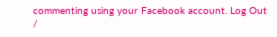commenting using your Facebook account. Log Out /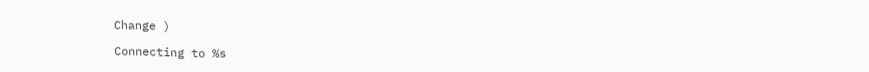Change )

Connecting to %s